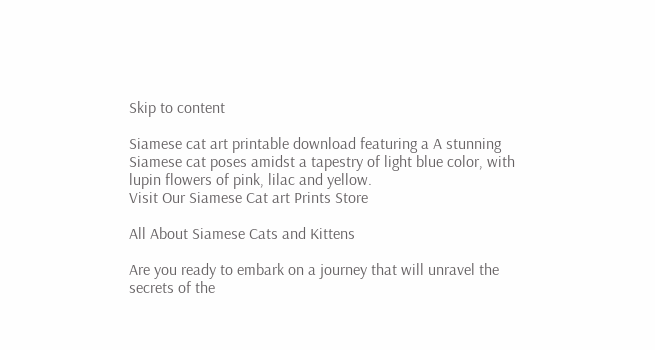Skip to content

Siamese cat art printable download featuring a A stunning Siamese cat poses amidst a tapestry of light blue color, with lupin flowers of pink, lilac and yellow.
Visit Our Siamese Cat art Prints Store

All About Siamese Cats and Kittens

Are you ready to embark on a journey that will unravel the secrets of the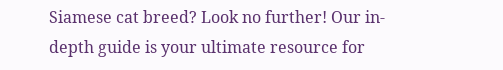Siamese cat breed? Look no further! Our in-depth guide is your ultimate resource for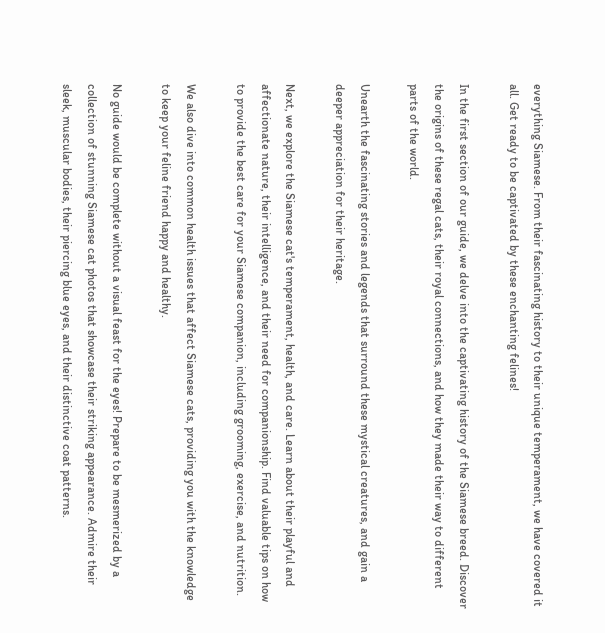everything Siamese. From their fascinating history to their unique temperament, we have covered it all. Get ready to be captivated by these enchanting felines!

In the first section of our guide, we delve into the captivating history of the Siamese breed. Discover the origins of these regal cats, their royal connections, and how they made their way to different parts of the world.

Unearth the fascinating stories and legends that surround these mystical creatures, and gain a deeper appreciation for their heritage.

Next, we explore the Siamese cat's temperament, health, and care. Learn about their playful and affectionate nature, their intelligence, and their need for companionship. Find valuable tips on how to provide the best care for your Siamese companion, including grooming, exercise, and nutrition.

We also dive into common health issues that affect Siamese cats, providing you with the knowledge to keep your feline friend happy and healthy.

No guide would be complete without a visual feast for the eyes! Prepare to be mesmerized by a collection of stunning Siamese cat photos that showcase their striking appearance. Admire their sleek, muscular bodies, their piercing blue eyes, and their distinctive coat patterns.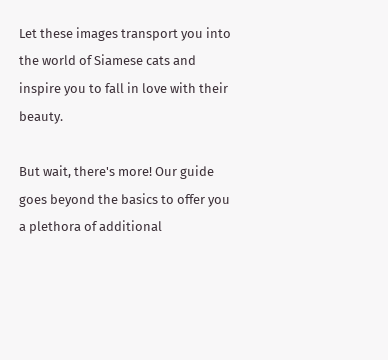Let these images transport you into the world of Siamese cats and inspire you to fall in love with their beauty.

But wait, there's more! Our guide goes beyond the basics to offer you a plethora of additional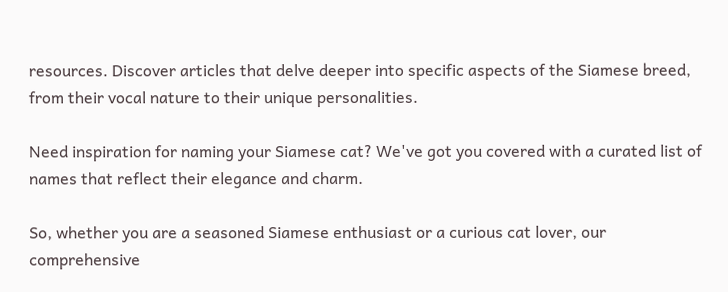resources. Discover articles that delve deeper into specific aspects of the Siamese breed, from their vocal nature to their unique personalities.

Need inspiration for naming your Siamese cat? We've got you covered with a curated list of names that reflect their elegance and charm.

So, whether you are a seasoned Siamese enthusiast or a curious cat lover, our comprehensive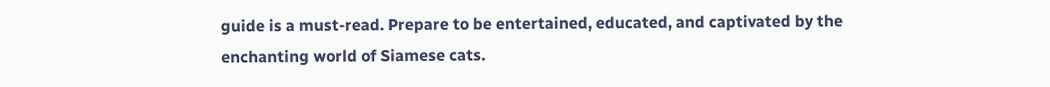guide is a must-read. Prepare to be entertained, educated, and captivated by the enchanting world of Siamese cats.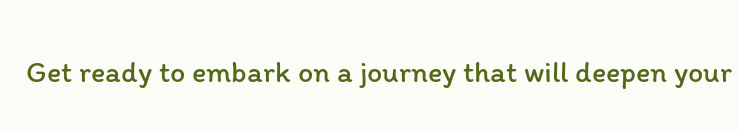Get ready to embark on a journey that will deepen your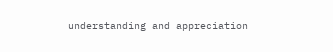understanding and appreciation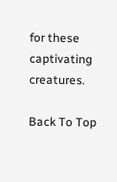for these captivating creatures.

Back To Top